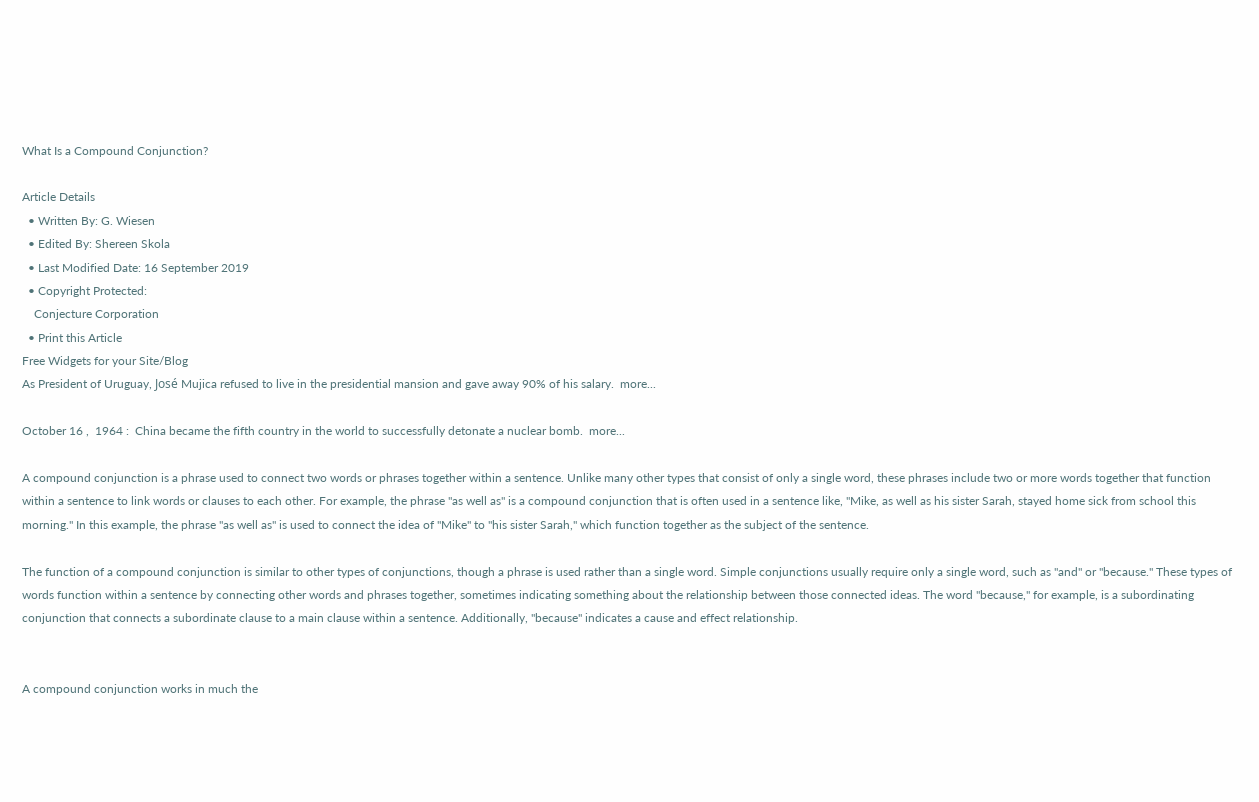What Is a Compound Conjunction?

Article Details
  • Written By: G. Wiesen
  • Edited By: Shereen Skola
  • Last Modified Date: 16 September 2019
  • Copyright Protected:
    Conjecture Corporation
  • Print this Article
Free Widgets for your Site/Blog
As President of Uruguay, José Mujica refused to live in the presidential mansion and gave away 90% of his salary.  more...

October 16 ,  1964 :  China became the fifth country in the world to successfully detonate a nuclear bomb.  more...

A compound conjunction is a phrase used to connect two words or phrases together within a sentence. Unlike many other types that consist of only a single word, these phrases include two or more words together that function within a sentence to link words or clauses to each other. For example, the phrase "as well as" is a compound conjunction that is often used in a sentence like, "Mike, as well as his sister Sarah, stayed home sick from school this morning." In this example, the phrase "as well as" is used to connect the idea of "Mike" to "his sister Sarah," which function together as the subject of the sentence.

The function of a compound conjunction is similar to other types of conjunctions, though a phrase is used rather than a single word. Simple conjunctions usually require only a single word, such as "and" or "because." These types of words function within a sentence by connecting other words and phrases together, sometimes indicating something about the relationship between those connected ideas. The word "because," for example, is a subordinating conjunction that connects a subordinate clause to a main clause within a sentence. Additionally, "because" indicates a cause and effect relationship.


A compound conjunction works in much the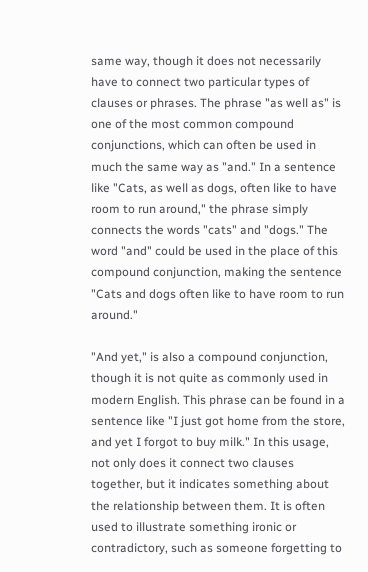same way, though it does not necessarily have to connect two particular types of clauses or phrases. The phrase "as well as" is one of the most common compound conjunctions, which can often be used in much the same way as "and." In a sentence like "Cats, as well as dogs, often like to have room to run around," the phrase simply connects the words "cats" and "dogs." The word "and" could be used in the place of this compound conjunction, making the sentence "Cats and dogs often like to have room to run around."

"And yet," is also a compound conjunction, though it is not quite as commonly used in modern English. This phrase can be found in a sentence like "I just got home from the store, and yet I forgot to buy milk." In this usage, not only does it connect two clauses together, but it indicates something about the relationship between them. It is often used to illustrate something ironic or contradictory, such as someone forgetting to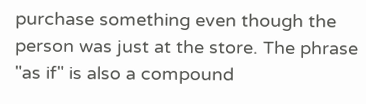purchase something even though the person was just at the store. The phrase "as if" is also a compound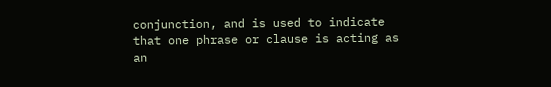conjunction, and is used to indicate that one phrase or clause is acting as an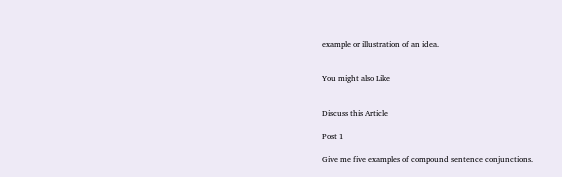example or illustration of an idea.


You might also Like


Discuss this Article

Post 1

Give me five examples of compound sentence conjunctions.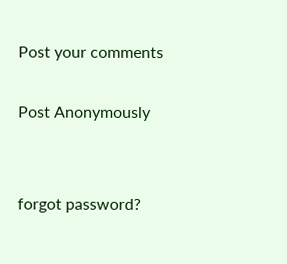Post your comments

Post Anonymously


forgot password?